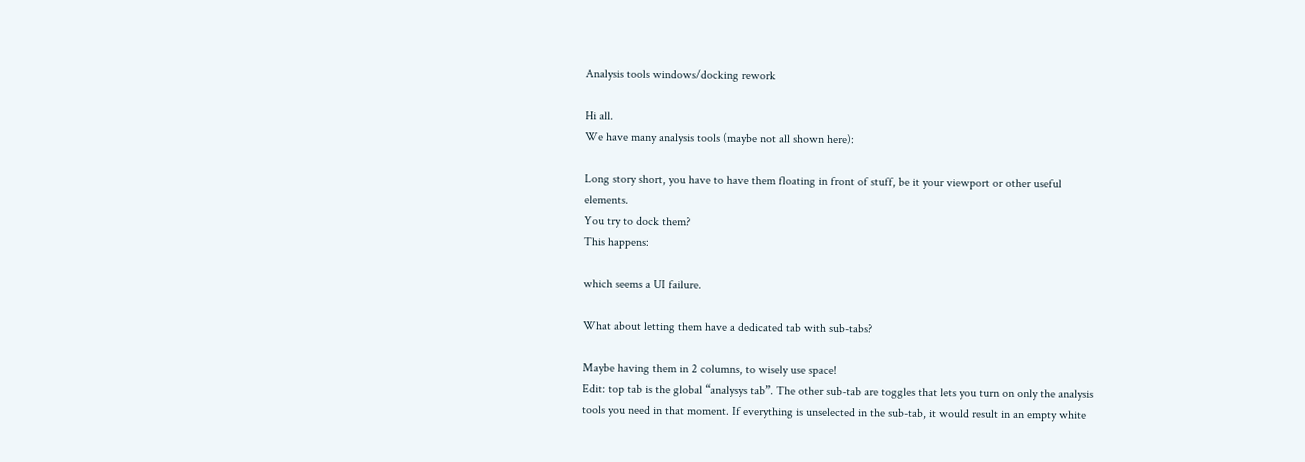Analysis tools windows/docking rework

Hi all.
We have many analysis tools (maybe not all shown here):

Long story short, you have to have them floating in front of stuff, be it your viewport or other useful elements.
You try to dock them?
This happens:

which seems a UI failure.

What about letting them have a dedicated tab with sub-tabs?

Maybe having them in 2 columns, to wisely use space!
Edit: top tab is the global “analysys tab”. The other sub-tab are toggles that lets you turn on only the analysis tools you need in that moment. If everything is unselected in the sub-tab, it would result in an empty white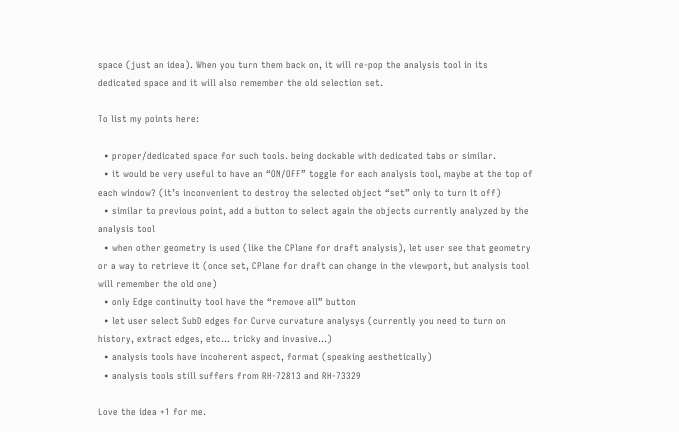space (just an idea). When you turn them back on, it will re-pop the analysis tool in its dedicated space and it will also remember the old selection set.

To list my points here:

  • proper/dedicated space for such tools. being dockable with dedicated tabs or similar.
  • it would be very useful to have an “ON/OFF” toggle for each analysis tool, maybe at the top of each window? (it’s inconvenient to destroy the selected object “set” only to turn it off)
  • similar to previous point, add a button to select again the objects currently analyzed by the analysis tool
  • when other geometry is used (like the CPlane for draft analysis), let user see that geometry or a way to retrieve it (once set, CPlane for draft can change in the viewport, but analysis tool will remember the old one)
  • only Edge continuity tool have the “remove all” button
  • let user select SubD edges for Curve curvature analysys (currently you need to turn on history, extract edges, etc… tricky and invasive…)
  • analysis tools have incoherent aspect, format (speaking aesthetically)
  • analysis tools still suffers from RH-72813 and RH-73329

Love the idea +1 for me.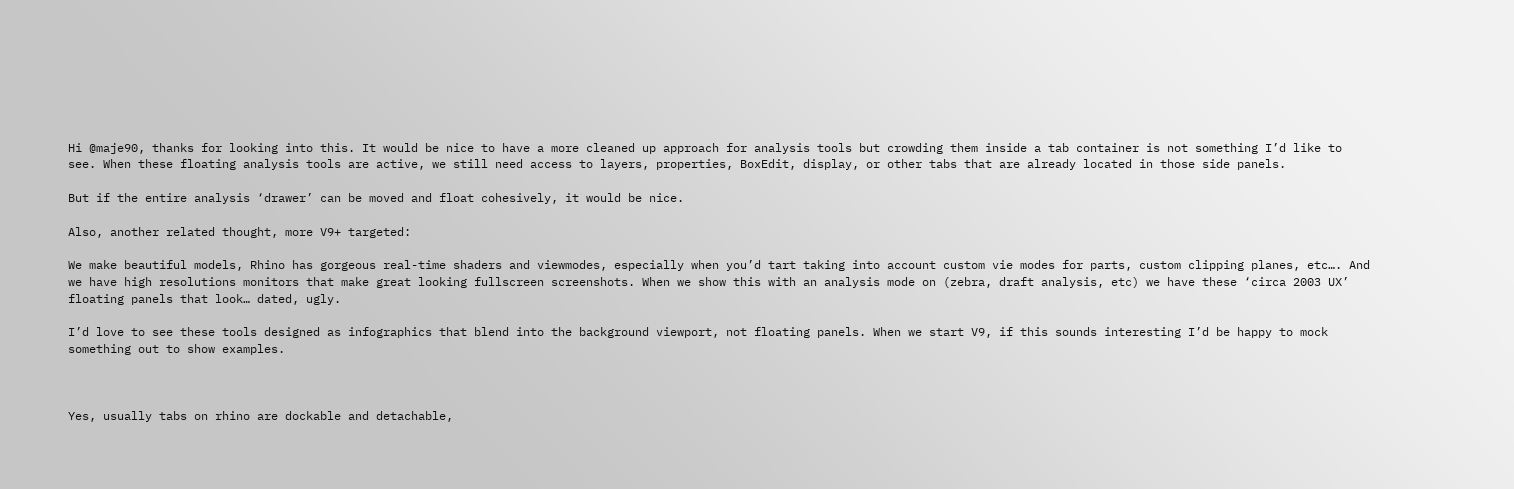Hi @maje90, thanks for looking into this. It would be nice to have a more cleaned up approach for analysis tools but crowding them inside a tab container is not something I’d like to see. When these floating analysis tools are active, we still need access to layers, properties, BoxEdit, display, or other tabs that are already located in those side panels.

But if the entire analysis ‘drawer’ can be moved and float cohesively, it would be nice.

Also, another related thought, more V9+ targeted:

We make beautiful models, Rhino has gorgeous real-time shaders and viewmodes, especially when you’d tart taking into account custom vie modes for parts, custom clipping planes, etc…. And we have high resolutions monitors that make great looking fullscreen screenshots. When we show this with an analysis mode on (zebra, draft analysis, etc) we have these ‘circa 2003 UX’ floating panels that look… dated, ugly.

I’d love to see these tools designed as infographics that blend into the background viewport, not floating panels. When we start V9, if this sounds interesting I’d be happy to mock something out to show examples.



Yes, usually tabs on rhino are dockable and detachable,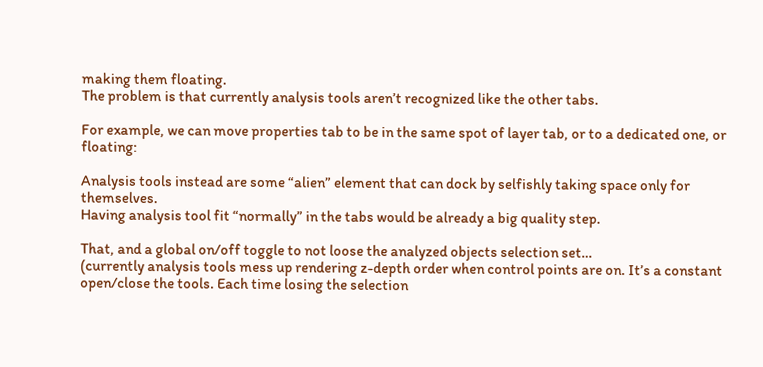making them floating.
The problem is that currently analysis tools aren’t recognized like the other tabs.

For example, we can move properties tab to be in the same spot of layer tab, or to a dedicated one, or floating:

Analysis tools instead are some “alien” element that can dock by selfishly taking space only for themselves.
Having analysis tool fit “normally” in the tabs would be already a big quality step.

That, and a global on/off toggle to not loose the analyzed objects selection set…
(currently analysis tools mess up rendering z-depth order when control points are on. It’s a constant open/close the tools. Each time losing the selection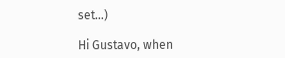set…)

Hi Gustavo, when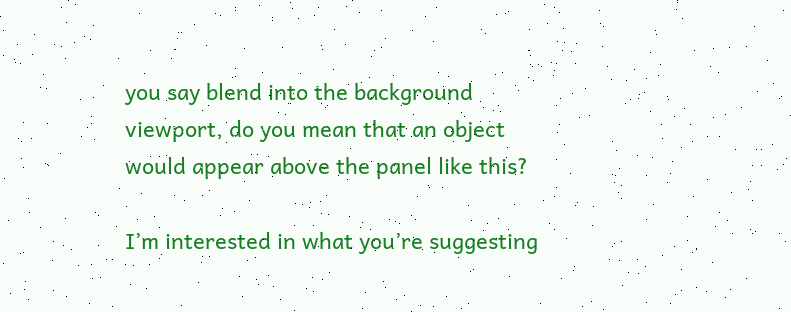you say blend into the background viewport, do you mean that an object would appear above the panel like this?

I’m interested in what you’re suggesting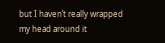but I haven’t really wrapped my head around it